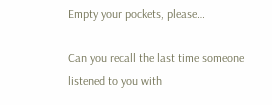Empty your pockets, please…

Can you recall the last time someone listened to you with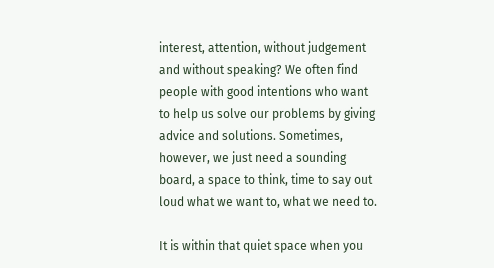interest, attention, without judgement and without speaking? We often find people with good intentions who want to help us solve our problems by giving advice and solutions. Sometimes, however, we just need a sounding board, a space to think, time to say out loud what we want to, what we need to.

It is within that quiet space when you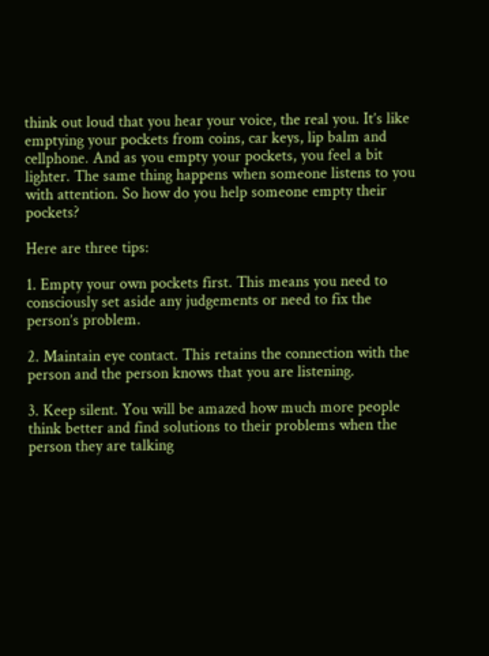think out loud that you hear your voice, the real you. It’s like emptying your pockets from coins, car keys, lip balm and cellphone. And as you empty your pockets, you feel a bit lighter. The same thing happens when someone listens to you with attention. So how do you help someone empty their pockets?

Here are three tips:

1. Empty your own pockets first. This means you need to consciously set aside any judgements or need to fix the person’s problem.

2. Maintain eye contact. This retains the connection with the person and the person knows that you are listening.

3. Keep silent. You will be amazed how much more people think better and find solutions to their problems when the  person they are talking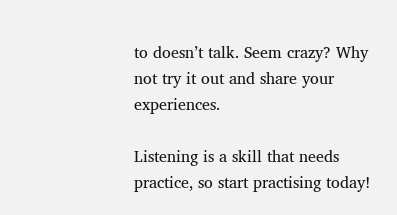to doesn’t talk. Seem crazy? Why not try it out and share your experiences.

Listening is a skill that needs practice, so start practising today!